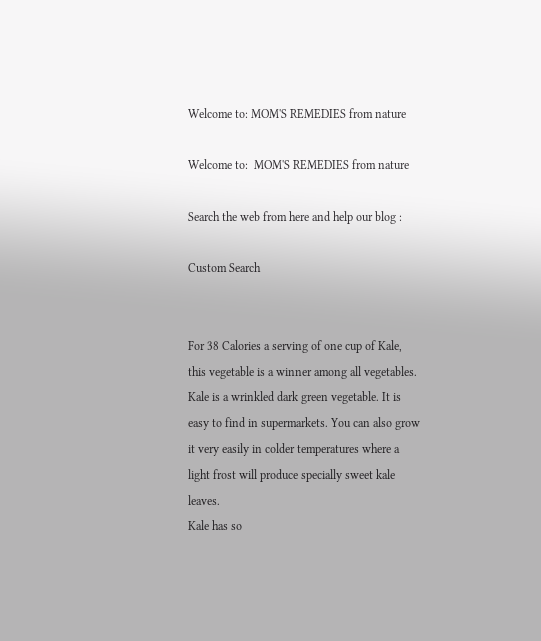Welcome to: MOM'S REMEDIES from nature

Welcome to:  MOM'S REMEDIES from nature

Search the web from here and help our blog :

Custom Search


For 38 Calories a serving of one cup of Kale, this vegetable is a winner among all vegetables. Kale is a wrinkled dark green vegetable. It is easy to find in supermarkets. You can also grow it very easily in colder temperatures where a light frost will produce specially sweet kale leaves.
Kale has so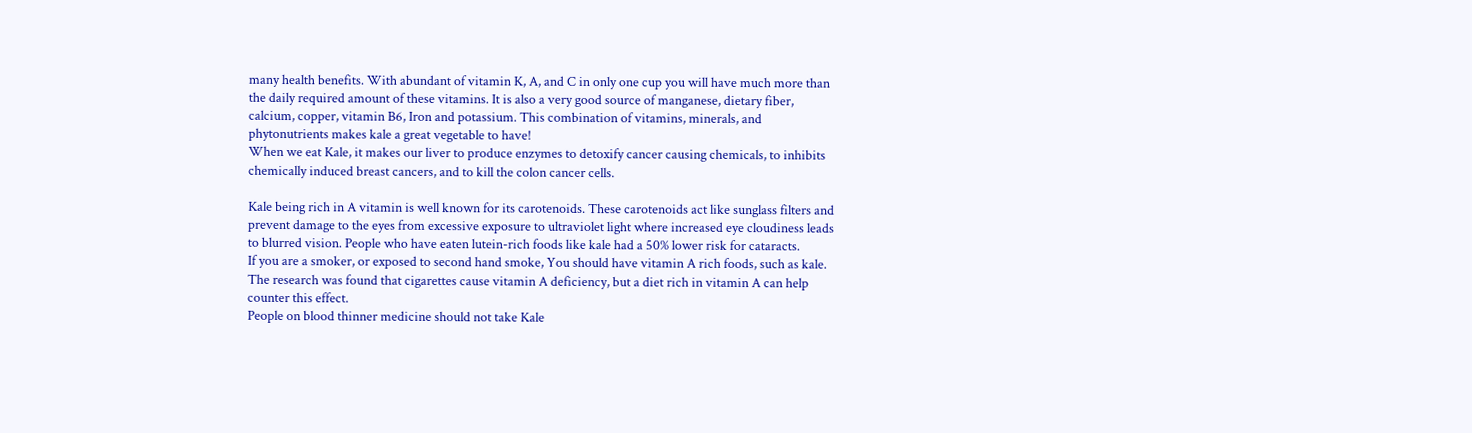many health benefits. With abundant of vitamin K, A, and C in only one cup you will have much more than the daily required amount of these vitamins. It is also a very good source of manganese, dietary fiber, calcium, copper, vitamin B6, Iron and potassium. This combination of vitamins, minerals, and phytonutrients makes kale a great vegetable to have!
When we eat Kale, it makes our liver to produce enzymes to detoxify cancer causing chemicals, to inhibits chemically induced breast cancers, and to kill the colon cancer cells.

Kale being rich in A vitamin is well known for its carotenoids. These carotenoids act like sunglass filters and prevent damage to the eyes from excessive exposure to ultraviolet light where increased eye cloudiness leads to blurred vision. People who have eaten lutein-rich foods like kale had a 50% lower risk for cataracts.
If you are a smoker, or exposed to second hand smoke, You should have vitamin A rich foods, such as kale. The research was found that cigarettes cause vitamin A deficiency, but a diet rich in vitamin A can help counter this effect.
People on blood thinner medicine should not take Kale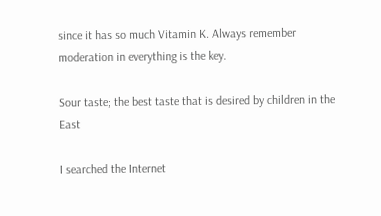since it has so much Vitamin K. Always remember moderation in everything is the key.

Sour taste; the best taste that is desired by children in the East

I searched the Internet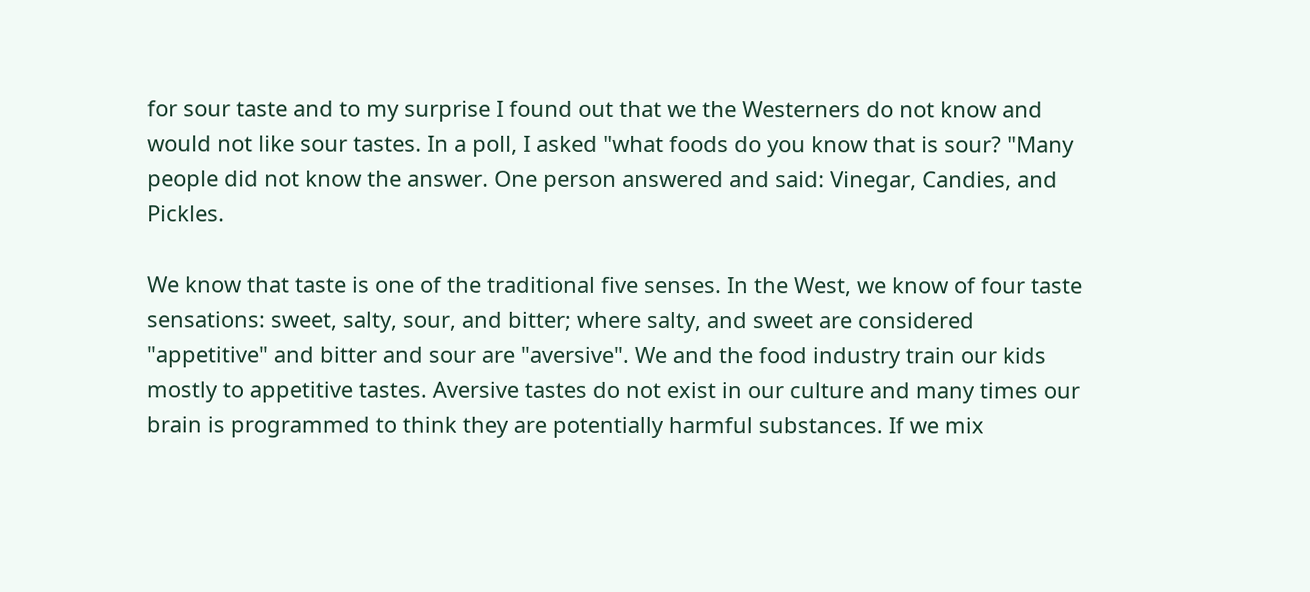for sour taste and to my surprise I found out that we the Westerners do not know and would not like sour tastes. In a poll, I asked "what foods do you know that is sour? "Many people did not know the answer. One person answered and said: Vinegar, Candies, and Pickles.

We know that taste is one of the traditional five senses. In the West, we know of four taste sensations: sweet, salty, sour, and bitter; where salty, and sweet are considered "appetitive" and bitter and sour are "aversive". We and the food industry train our kids mostly to appetitive tastes. Aversive tastes do not exist in our culture and many times our brain is programmed to think they are potentially harmful substances. If we mix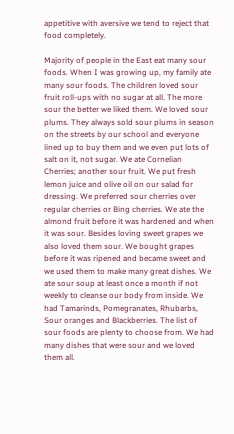appetitive with aversive we tend to reject that food completely.

Majority of people in the East eat many sour foods. When I was growing up, my family ate many sour foods. The children loved sour fruit roll-ups with no sugar at all. The more sour the better we liked them. We loved sour plums. They always sold sour plums in season on the streets by our school and everyone lined up to buy them and we even put lots of salt on it, not sugar. We ate Cornelian Cherries; another sour fruit. We put fresh lemon juice and olive oil on our salad for dressing. We preferred sour cherries over regular cherries or Bing cherries. We ate the almond fruit before it was hardened and when it was sour. Besides loving sweet grapes we also loved them sour. We bought grapes before it was ripened and became sweet and we used them to make many great dishes. We ate sour soup at least once a month if not weekly to cleanse our body from inside. We had Tamarinds, Pomegranates, Rhubarbs, Sour oranges and Blackberries. The list of sour foods are plenty to choose from. We had many dishes that were sour and we loved them all.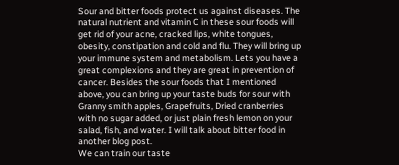Sour and bitter foods protect us against diseases. The natural nutrient and vitamin C in these sour foods will get rid of your acne, cracked lips, white tongues, obesity, constipation and cold and flu. They will bring up your immune system and metabolism. Lets you have a great complexions and they are great in prevention of cancer. Besides the sour foods that I mentioned above, you can bring up your taste buds for sour with Granny smith apples, Grapefruits, Dried cranberries with no sugar added, or just plain fresh lemon on your salad, fish, and water. I will talk about bitter food in another blog post.
We can train our taste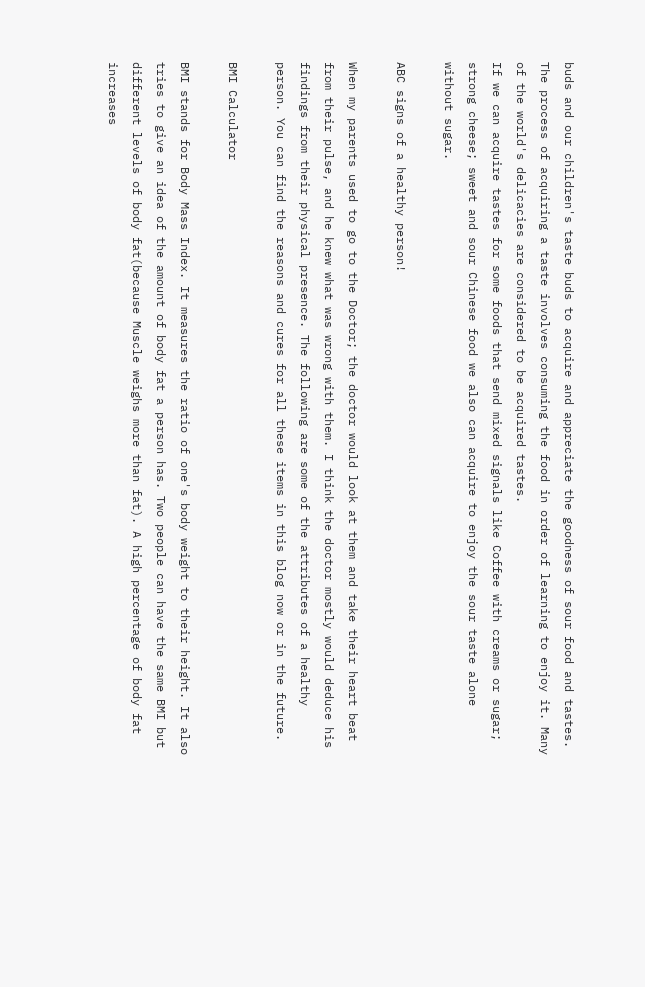buds and our children's taste buds to acquire and appreciate the goodness of sour food and tastes. The process of acquiring a taste involves consuming the food in order of learning to enjoy it. Many of the world's delicacies are considered to be acquired tastes.
If we can acquire tastes for some foods that send mixed signals like Coffee with creams or sugar; strong cheese; sweet and sour Chinese food we also can acquire to enjoy the sour taste alone without sugar.

ABC signs of a healthy person!

When my parents used to go to the Doctor; the doctor would look at them and take their heart beat from their pulse, and he knew what was wrong with them. I think the doctor mostly would deduce his findings from their physical presence. The following are some of the attributes of a healthy person. You can find the reasons and cures for all these items in this blog now or in the future.

BMI Calculator

BMI stands for Body Mass Index. It measures the ratio of one's body weight to their height. It also tries to give an idea of the amount of body fat a person has. Two people can have the same BMI but different levels of body fat(because Muscle weighs more than fat). A high percentage of body fat increases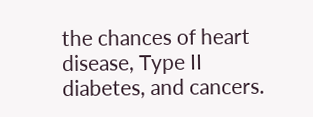the chances of heart disease, Type II diabetes, and cancers.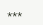***